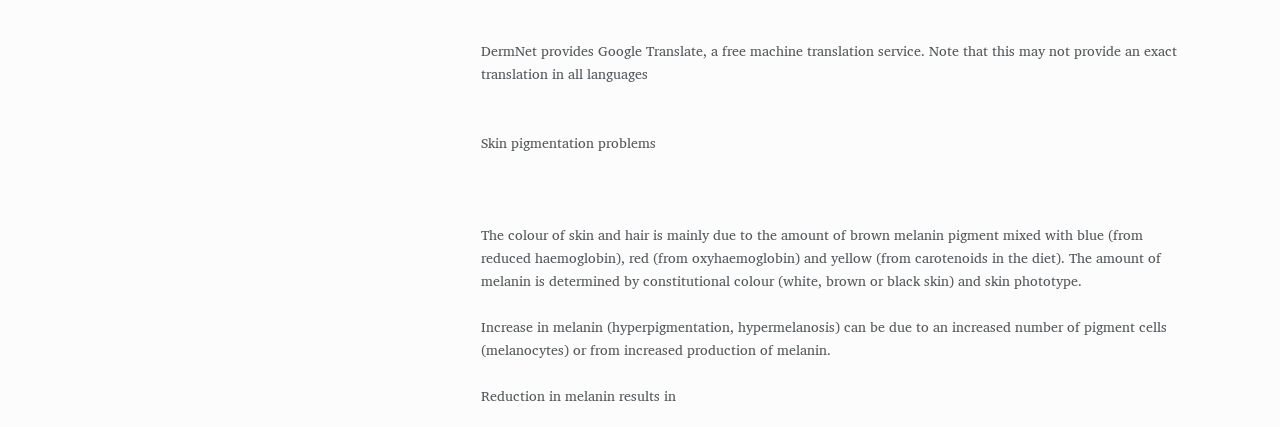DermNet provides Google Translate, a free machine translation service. Note that this may not provide an exact translation in all languages


Skin pigmentation problems



The colour of skin and hair is mainly due to the amount of brown melanin pigment mixed with blue (from reduced haemoglobin), red (from oxyhaemoglobin) and yellow (from carotenoids in the diet). The amount of melanin is determined by constitutional colour (white, brown or black skin) and skin phototype.

Increase in melanin (hyperpigmentation, hypermelanosis) can be due to an increased number of pigment cells (melanocytes) or from increased production of melanin.

Reduction in melanin results in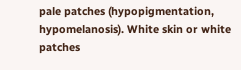pale patches (hypopigmentation, hypomelanosis). White skin or white patches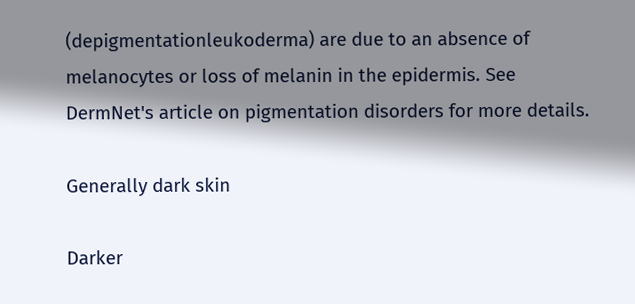(depigmentationleukoderma) are due to an absence of melanocytes or loss of melanin in the epidermis. See DermNet's article on pigmentation disorders for more details.

Generally dark skin

Darker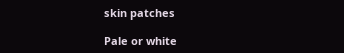skin patches

Pale or white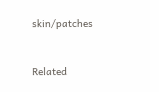skin/patches



Related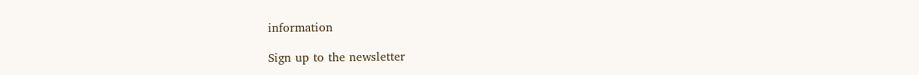information

Sign up to the newsletter